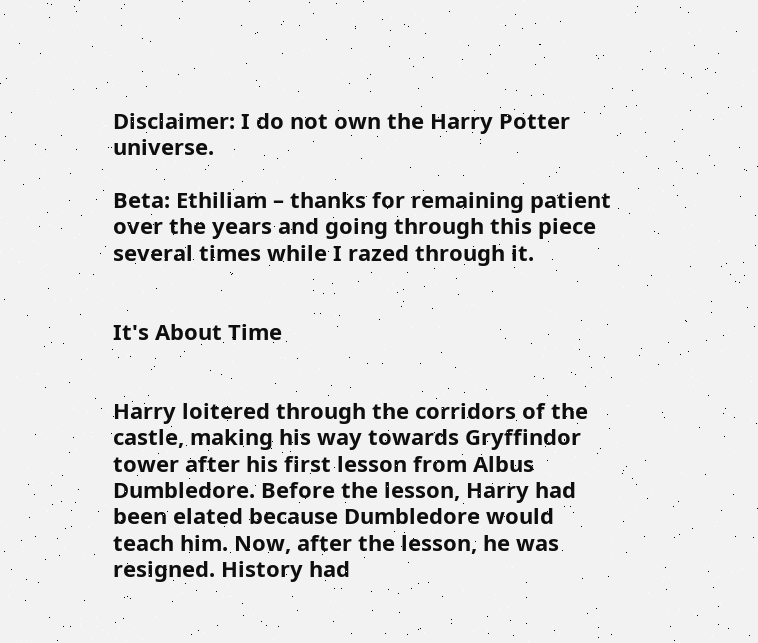Disclaimer: I do not own the Harry Potter universe.

Beta: Ethiliam – thanks for remaining patient over the years and going through this piece several times while I razed through it.


It's About Time


Harry loitered through the corridors of the castle, making his way towards Gryffindor tower after his first lesson from Albus Dumbledore. Before the lesson, Harry had been elated because Dumbledore would teach him. Now, after the lesson, he was resigned. History had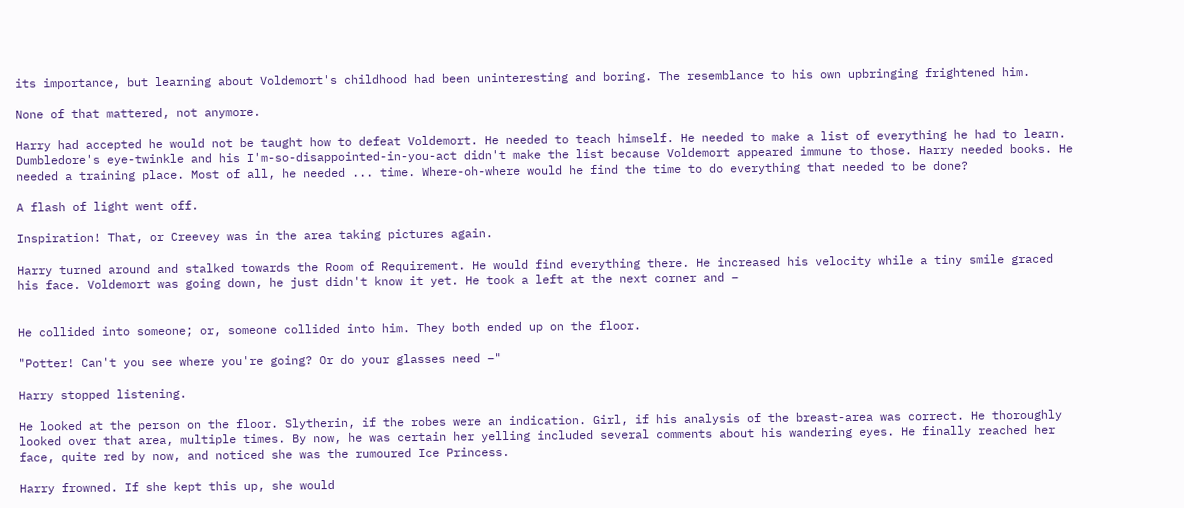its importance, but learning about Voldemort's childhood had been uninteresting and boring. The resemblance to his own upbringing frightened him.

None of that mattered, not anymore.

Harry had accepted he would not be taught how to defeat Voldemort. He needed to teach himself. He needed to make a list of everything he had to learn. Dumbledore's eye-twinkle and his I'm-so-disappointed-in-you-act didn't make the list because Voldemort appeared immune to those. Harry needed books. He needed a training place. Most of all, he needed ... time. Where-oh-where would he find the time to do everything that needed to be done?

A flash of light went off.

Inspiration! That, or Creevey was in the area taking pictures again.

Harry turned around and stalked towards the Room of Requirement. He would find everything there. He increased his velocity while a tiny smile graced his face. Voldemort was going down, he just didn't know it yet. He took a left at the next corner and –


He collided into someone; or, someone collided into him. They both ended up on the floor.

"Potter! Can't you see where you're going? Or do your glasses need –"

Harry stopped listening.

He looked at the person on the floor. Slytherin, if the robes were an indication. Girl, if his analysis of the breast-area was correct. He thoroughly looked over that area, multiple times. By now, he was certain her yelling included several comments about his wandering eyes. He finally reached her face, quite red by now, and noticed she was the rumoured Ice Princess.

Harry frowned. If she kept this up, she would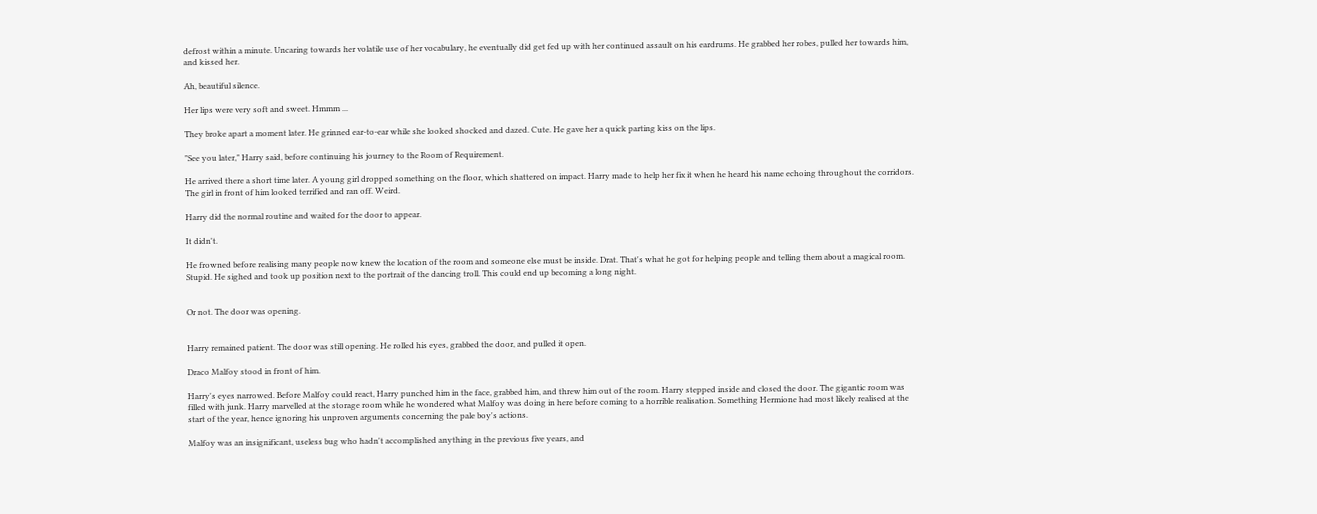defrost within a minute. Uncaring towards her volatile use of her vocabulary, he eventually did get fed up with her continued assault on his eardrums. He grabbed her robes, pulled her towards him, and kissed her.

Ah, beautiful silence.

Her lips were very soft and sweet. Hmmm ...

They broke apart a moment later. He grinned ear-to-ear while she looked shocked and dazed. Cute. He gave her a quick parting kiss on the lips.

"See you later," Harry said, before continuing his journey to the Room of Requirement.

He arrived there a short time later. A young girl dropped something on the floor, which shattered on impact. Harry made to help her fix it when he heard his name echoing throughout the corridors. The girl in front of him looked terrified and ran off. Weird.

Harry did the normal routine and waited for the door to appear.

It didn't.

He frowned before realising many people now knew the location of the room and someone else must be inside. Drat. That's what he got for helping people and telling them about a magical room. Stupid. He sighed and took up position next to the portrait of the dancing troll. This could end up becoming a long night.


Or not. The door was opening.


Harry remained patient. The door was still opening. He rolled his eyes, grabbed the door, and pulled it open.

Draco Malfoy stood in front of him.

Harry's eyes narrowed. Before Malfoy could react, Harry punched him in the face, grabbed him, and threw him out of the room. Harry stepped inside and closed the door. The gigantic room was filled with junk. Harry marvelled at the storage room while he wondered what Malfoy was doing in here before coming to a horrible realisation. Something Hermione had most likely realised at the start of the year, hence ignoring his unproven arguments concerning the pale boy's actions.

Malfoy was an insignificant, useless bug who hadn't accomplished anything in the previous five years, and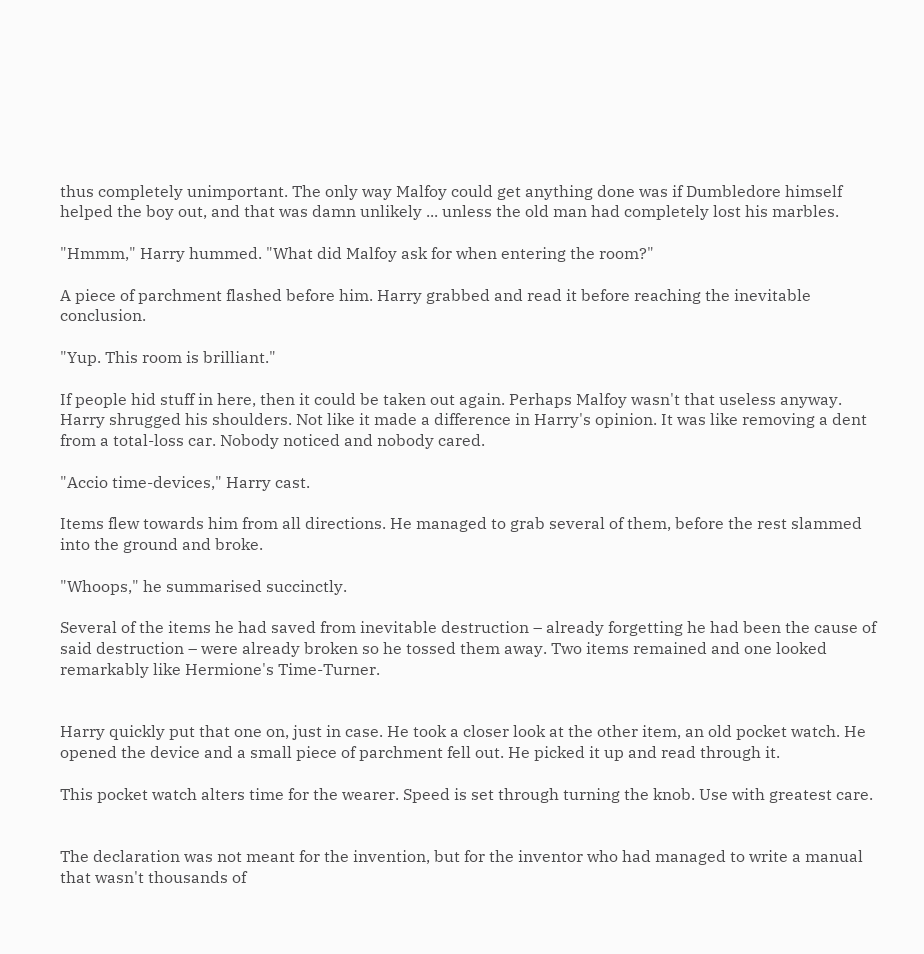thus completely unimportant. The only way Malfoy could get anything done was if Dumbledore himself helped the boy out, and that was damn unlikely ... unless the old man had completely lost his marbles.

"Hmmm," Harry hummed. "What did Malfoy ask for when entering the room?"

A piece of parchment flashed before him. Harry grabbed and read it before reaching the inevitable conclusion.

"Yup. This room is brilliant."

If people hid stuff in here, then it could be taken out again. Perhaps Malfoy wasn't that useless anyway. Harry shrugged his shoulders. Not like it made a difference in Harry's opinion. It was like removing a dent from a total-loss car. Nobody noticed and nobody cared.

"Accio time-devices," Harry cast.

Items flew towards him from all directions. He managed to grab several of them, before the rest slammed into the ground and broke.

"Whoops," he summarised succinctly.

Several of the items he had saved from inevitable destruction – already forgetting he had been the cause of said destruction – were already broken so he tossed them away. Two items remained and one looked remarkably like Hermione's Time-Turner.


Harry quickly put that one on, just in case. He took a closer look at the other item, an old pocket watch. He opened the device and a small piece of parchment fell out. He picked it up and read through it.

This pocket watch alters time for the wearer. Speed is set through turning the knob. Use with greatest care.


The declaration was not meant for the invention, but for the inventor who had managed to write a manual that wasn't thousands of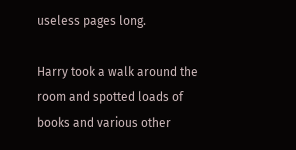useless pages long.

Harry took a walk around the room and spotted loads of books and various other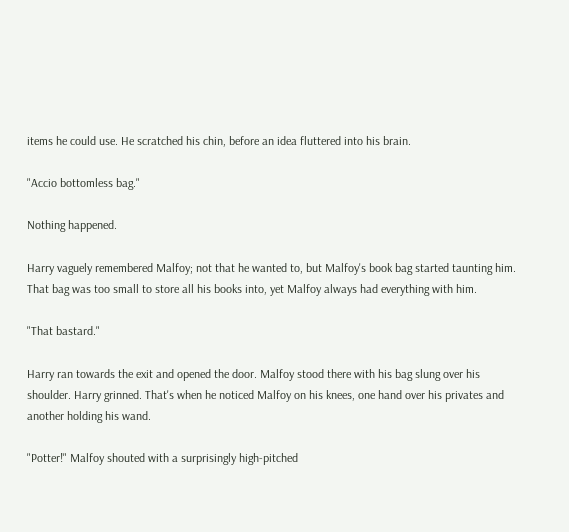items he could use. He scratched his chin, before an idea fluttered into his brain.

"Accio bottomless bag."

Nothing happened.

Harry vaguely remembered Malfoy; not that he wanted to, but Malfoy's book bag started taunting him. That bag was too small to store all his books into, yet Malfoy always had everything with him.

"That bastard."

Harry ran towards the exit and opened the door. Malfoy stood there with his bag slung over his shoulder. Harry grinned. That's when he noticed Malfoy on his knees, one hand over his privates and another holding his wand.

"Potter!" Malfoy shouted with a surprisingly high-pitched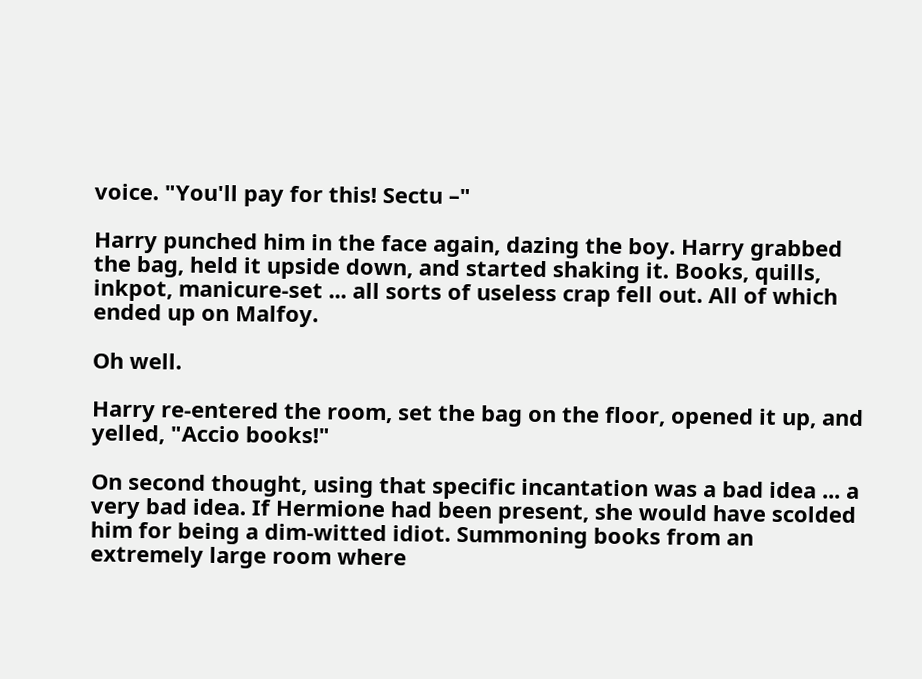voice. "You'll pay for this! Sectu –"

Harry punched him in the face again, dazing the boy. Harry grabbed the bag, held it upside down, and started shaking it. Books, quills, inkpot, manicure-set ... all sorts of useless crap fell out. All of which ended up on Malfoy.

Oh well.

Harry re-entered the room, set the bag on the floor, opened it up, and yelled, "Accio books!"

On second thought, using that specific incantation was a bad idea ... a very bad idea. If Hermione had been present, she would have scolded him for being a dim-witted idiot. Summoning books from an extremely large room where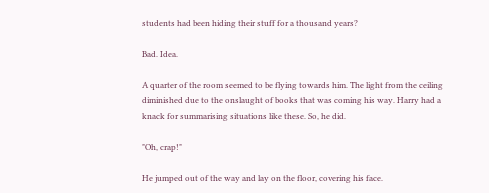students had been hiding their stuff for a thousand years?

Bad. Idea.

A quarter of the room seemed to be flying towards him. The light from the ceiling diminished due to the onslaught of books that was coming his way. Harry had a knack for summarising situations like these. So, he did.

"Oh, crap!"

He jumped out of the way and lay on the floor, covering his face.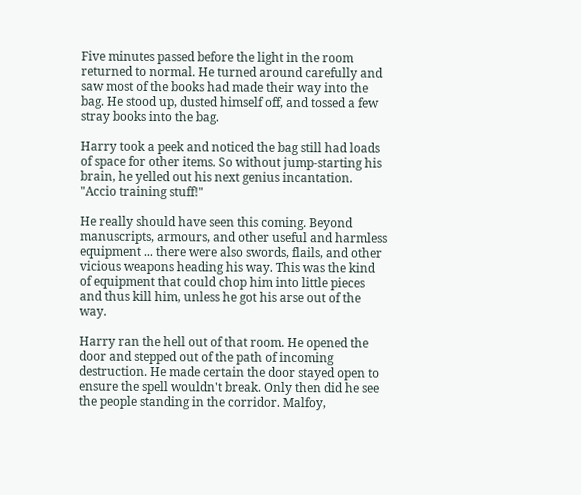Five minutes passed before the light in the room returned to normal. He turned around carefully and saw most of the books had made their way into the bag. He stood up, dusted himself off, and tossed a few stray books into the bag.

Harry took a peek and noticed the bag still had loads of space for other items. So without jump-starting his brain, he yelled out his next genius incantation. "Accio training stuff!"

He really should have seen this coming. Beyond manuscripts, armours, and other useful and harmless equipment ... there were also swords, flails, and other vicious weapons heading his way. This was the kind of equipment that could chop him into little pieces and thus kill him, unless he got his arse out of the way.

Harry ran the hell out of that room. He opened the door and stepped out of the path of incoming destruction. He made certain the door stayed open to ensure the spell wouldn't break. Only then did he see the people standing in the corridor. Malfoy,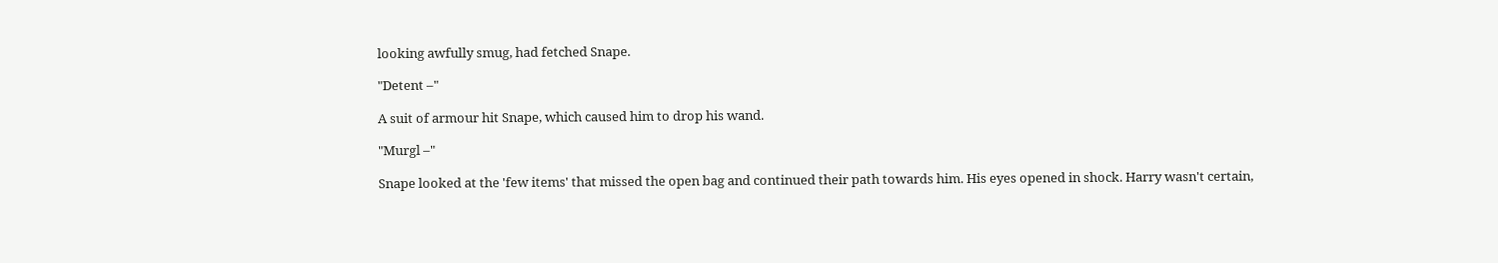looking awfully smug, had fetched Snape.

"Detent –"

A suit of armour hit Snape, which caused him to drop his wand.

"Murgl –"

Snape looked at the 'few items' that missed the open bag and continued their path towards him. His eyes opened in shock. Harry wasn't certain,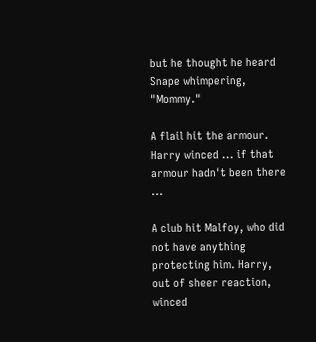but he thought he heard Snape whimpering, "Mommy."

A flail hit the armour. Harry winced ... if that armour hadn't been there ...

A club hit Malfoy, who did not have anything protecting him. Harry, out of sheer reaction, winced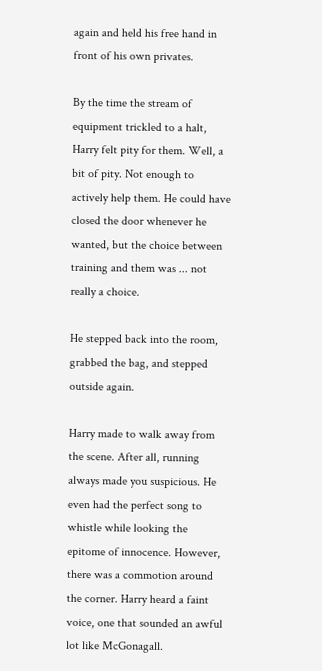again and held his free hand in front of his own privates.

By the time the stream of equipment trickled to a halt, Harry felt pity for them. Well, a bit of pity. Not enough to actively help them. He could have closed the door whenever he wanted, but the choice between training and them was ... not really a choice.

He stepped back into the room, grabbed the bag, and stepped outside again.

Harry made to walk away from the scene. After all, running always made you suspicious. He even had the perfect song to whistle while looking the epitome of innocence. However, there was a commotion around the corner. Harry heard a faint voice, one that sounded an awful lot like McGonagall.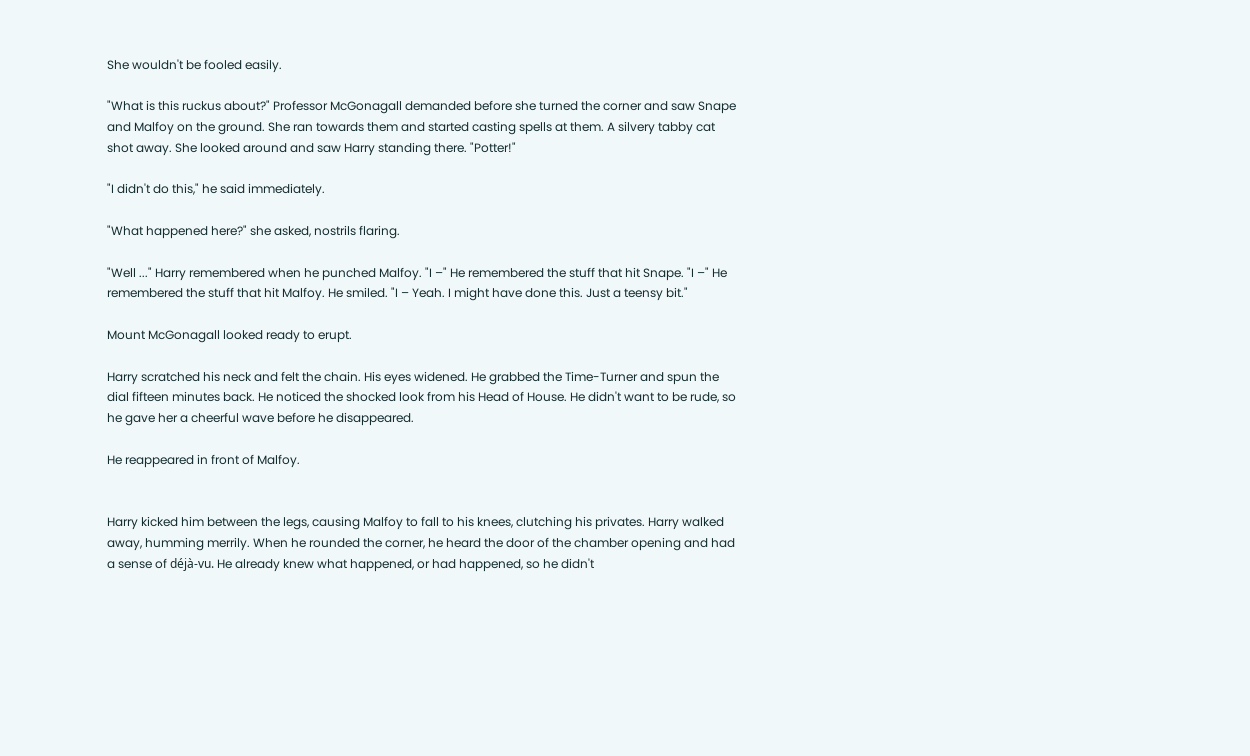She wouldn't be fooled easily.

"What is this ruckus about?" Professor McGonagall demanded before she turned the corner and saw Snape and Malfoy on the ground. She ran towards them and started casting spells at them. A silvery tabby cat shot away. She looked around and saw Harry standing there. "Potter!"

"I didn't do this," he said immediately.

"What happened here?" she asked, nostrils flaring.

"Well ..." Harry remembered when he punched Malfoy. "I –" He remembered the stuff that hit Snape. "I –" He remembered the stuff that hit Malfoy. He smiled. "I – Yeah. I might have done this. Just a teensy bit."

Mount McGonagall looked ready to erupt.

Harry scratched his neck and felt the chain. His eyes widened. He grabbed the Time-Turner and spun the dial fifteen minutes back. He noticed the shocked look from his Head of House. He didn't want to be rude, so he gave her a cheerful wave before he disappeared.

He reappeared in front of Malfoy.


Harry kicked him between the legs, causing Malfoy to fall to his knees, clutching his privates. Harry walked away, humming merrily. When he rounded the corner, he heard the door of the chamber opening and had a sense of déjà-vu. He already knew what happened, or had happened, so he didn't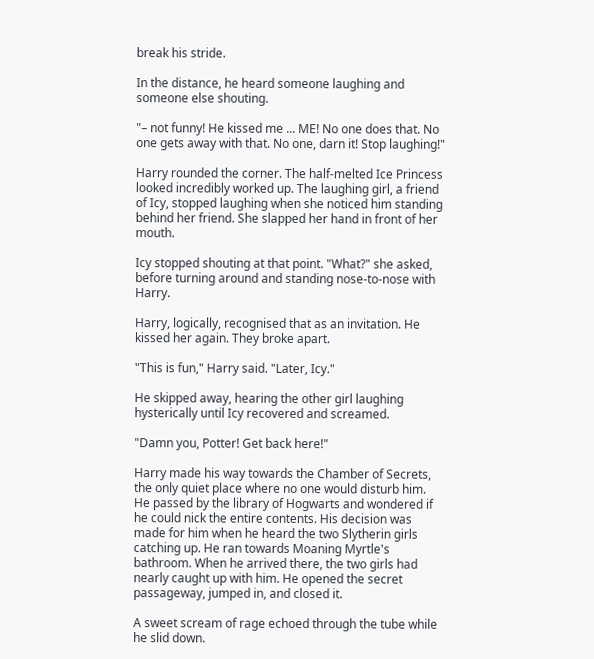break his stride.

In the distance, he heard someone laughing and someone else shouting.

"– not funny! He kissed me ... ME! No one does that. No one gets away with that. No one, darn it! Stop laughing!"

Harry rounded the corner. The half-melted Ice Princess looked incredibly worked up. The laughing girl, a friend of Icy, stopped laughing when she noticed him standing behind her friend. She slapped her hand in front of her mouth.

Icy stopped shouting at that point. "What?" she asked, before turning around and standing nose-to-nose with Harry.

Harry, logically, recognised that as an invitation. He kissed her again. They broke apart.

"This is fun," Harry said. "Later, Icy."

He skipped away, hearing the other girl laughing hysterically until Icy recovered and screamed.

"Damn you, Potter! Get back here!"

Harry made his way towards the Chamber of Secrets, the only quiet place where no one would disturb him. He passed by the library of Hogwarts and wondered if he could nick the entire contents. His decision was made for him when he heard the two Slytherin girls catching up. He ran towards Moaning Myrtle's bathroom. When he arrived there, the two girls had nearly caught up with him. He opened the secret passageway, jumped in, and closed it.

A sweet scream of rage echoed through the tube while he slid down.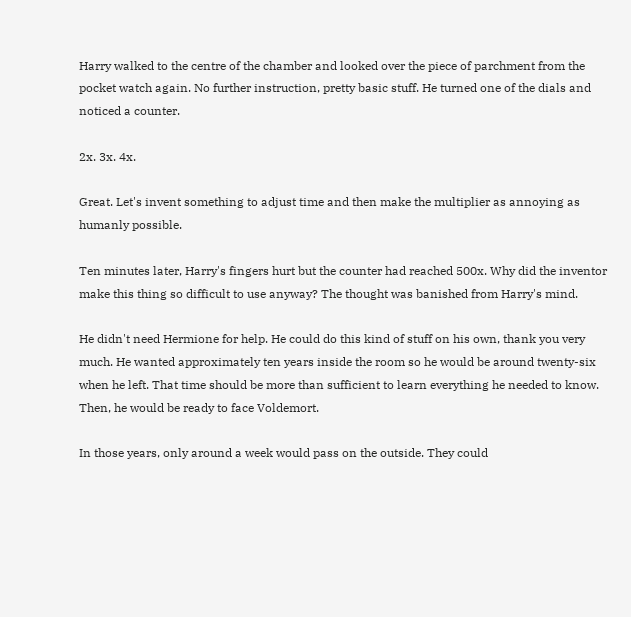Harry walked to the centre of the chamber and looked over the piece of parchment from the pocket watch again. No further instruction, pretty basic stuff. He turned one of the dials and noticed a counter.

2x. 3x. 4x.

Great. Let's invent something to adjust time and then make the multiplier as annoying as humanly possible.

Ten minutes later, Harry's fingers hurt but the counter had reached 500x. Why did the inventor make this thing so difficult to use anyway? The thought was banished from Harry's mind.

He didn't need Hermione for help. He could do this kind of stuff on his own, thank you very much. He wanted approximately ten years inside the room so he would be around twenty-six when he left. That time should be more than sufficient to learn everything he needed to know. Then, he would be ready to face Voldemort.

In those years, only around a week would pass on the outside. They could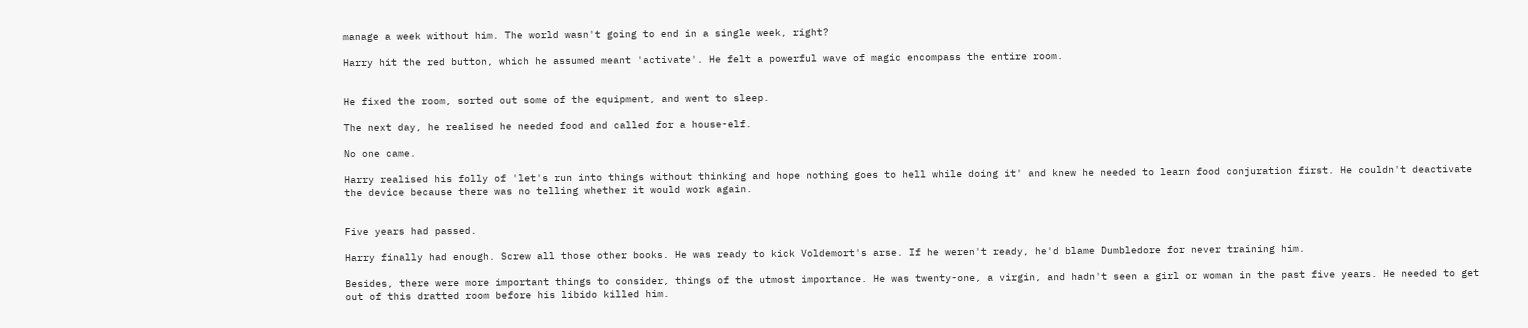manage a week without him. The world wasn't going to end in a single week, right?

Harry hit the red button, which he assumed meant 'activate'. He felt a powerful wave of magic encompass the entire room.


He fixed the room, sorted out some of the equipment, and went to sleep.

The next day, he realised he needed food and called for a house-elf.

No one came.

Harry realised his folly of 'let's run into things without thinking and hope nothing goes to hell while doing it' and knew he needed to learn food conjuration first. He couldn't deactivate the device because there was no telling whether it would work again.


Five years had passed.

Harry finally had enough. Screw all those other books. He was ready to kick Voldemort's arse. If he weren't ready, he'd blame Dumbledore for never training him.

Besides, there were more important things to consider, things of the utmost importance. He was twenty-one, a virgin, and hadn't seen a girl or woman in the past five years. He needed to get out of this dratted room before his libido killed him.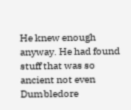He knew enough anyway. He had found stuff that was so ancient not even Dumbledore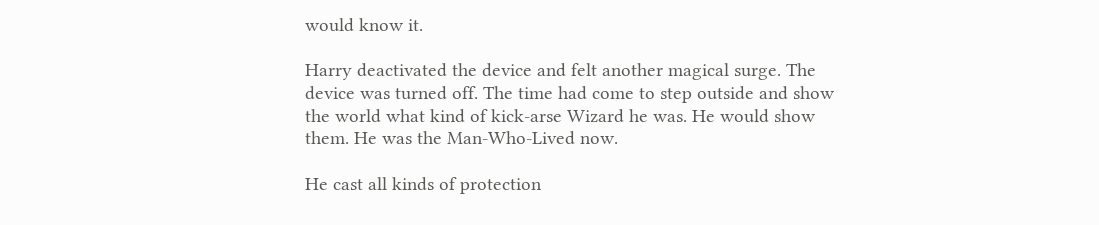would know it.

Harry deactivated the device and felt another magical surge. The device was turned off. The time had come to step outside and show the world what kind of kick-arse Wizard he was. He would show them. He was the Man-Who-Lived now.

He cast all kinds of protection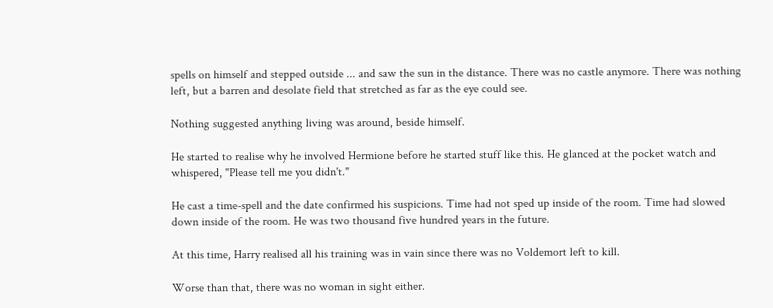spells on himself and stepped outside ... and saw the sun in the distance. There was no castle anymore. There was nothing left, but a barren and desolate field that stretched as far as the eye could see.

Nothing suggested anything living was around, beside himself.

He started to realise why he involved Hermione before he started stuff like this. He glanced at the pocket watch and whispered, "Please tell me you didn't."

He cast a time-spell and the date confirmed his suspicions. Time had not sped up inside of the room. Time had slowed down inside of the room. He was two thousand five hundred years in the future.

At this time, Harry realised all his training was in vain since there was no Voldemort left to kill.

Worse than that, there was no woman in sight either.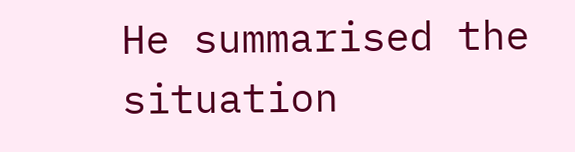He summarised the situation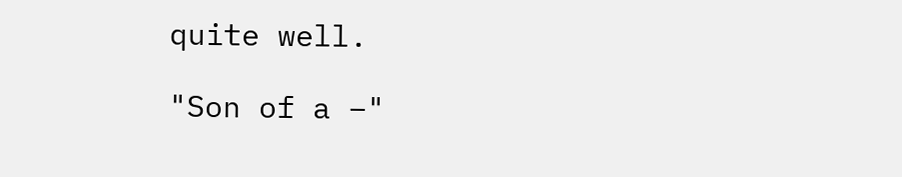quite well.

"Son of a –"